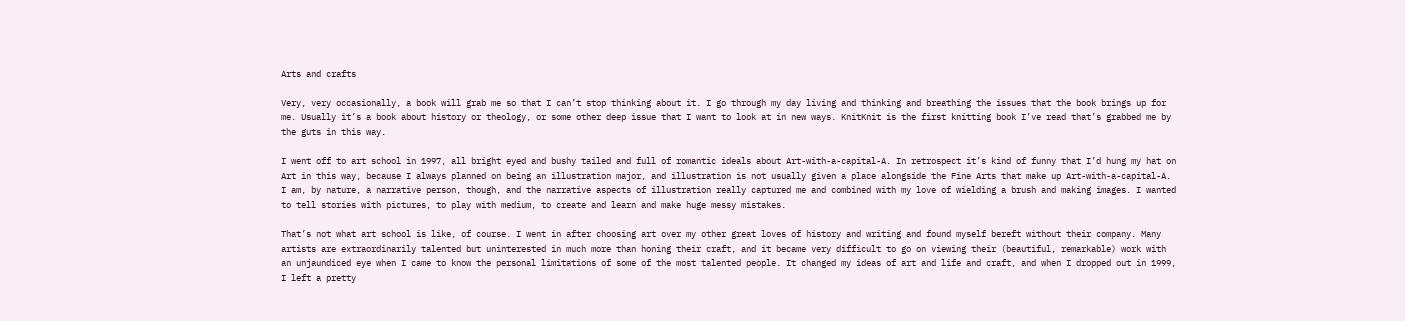Arts and crafts

Very, very occasionally, a book will grab me so that I can’t stop thinking about it. I go through my day living and thinking and breathing the issues that the book brings up for me. Usually it’s a book about history or theology, or some other deep issue that I want to look at in new ways. KnitKnit is the first knitting book I’ve read that’s grabbed me by the guts in this way.

I went off to art school in 1997, all bright eyed and bushy tailed and full of romantic ideals about Art-with-a-capital-A. In retrospect it’s kind of funny that I’d hung my hat on Art in this way, because I always planned on being an illustration major, and illustration is not usually given a place alongside the Fine Arts that make up Art-with-a-capital-A. I am, by nature, a narrative person, though, and the narrative aspects of illustration really captured me and combined with my love of wielding a brush and making images. I wanted to tell stories with pictures, to play with medium, to create and learn and make huge messy mistakes.

That’s not what art school is like, of course. I went in after choosing art over my other great loves of history and writing and found myself bereft without their company. Many artists are extraordinarily talented but uninterested in much more than honing their craft, and it became very difficult to go on viewing their (beautiful, remarkable) work with an unjaundiced eye when I came to know the personal limitations of some of the most talented people. It changed my ideas of art and life and craft, and when I dropped out in 1999, I left a pretty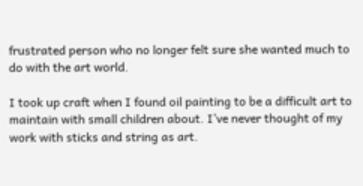frustrated person who no longer felt sure she wanted much to do with the art world.

I took up craft when I found oil painting to be a difficult art to maintain with small children about. I’ve never thought of my work with sticks and string as art.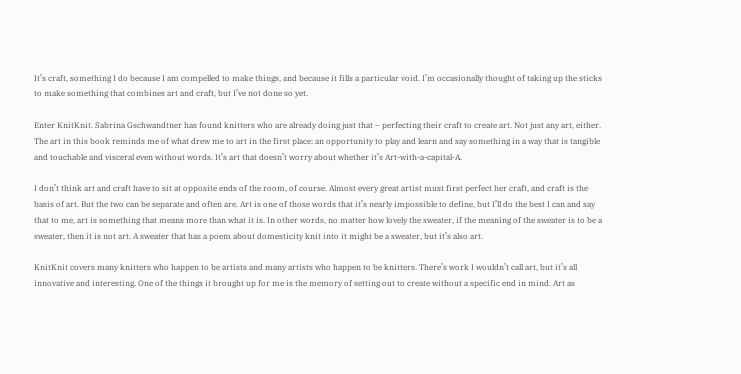It’s craft, something I do because I am compelled to make things, and because it fills a particular void. I’m occasionally thought of taking up the sticks to make something that combines art and craft, but I’ve not done so yet.

Enter KnitKnit. Sabrina Gschwandtner has found knitters who are already doing just that – perfecting their craft to create art. Not just any art, either. The art in this book reminds me of what drew me to art in the first place: an opportunity to play and learn and say something in a way that is tangible and touchable and visceral even without words. It’s art that doesn’t worry about whether it’s Art-with-a-capital-A.

I don’t think art and craft have to sit at opposite ends of the room, of course. Almost every great artist must first perfect her craft, and craft is the basis of art. But the two can be separate and often are. Art is one of those words that it’s nearly impossible to define, but I’ll do the best I can and say that to me, art is something that means more than what it is. In other words, no matter how lovely the sweater, if the meaning of the sweater is to be a sweater, then it is not art. A sweater that has a poem about domesticity knit into it might be a sweater, but it’s also art.

KnitKnit covers many knitters who happen to be artists and many artists who happen to be knitters. There’s work I wouldn’t call art, but it’s all innovative and interesting. One of the things it brought up for me is the memory of setting out to create without a specific end in mind. Art as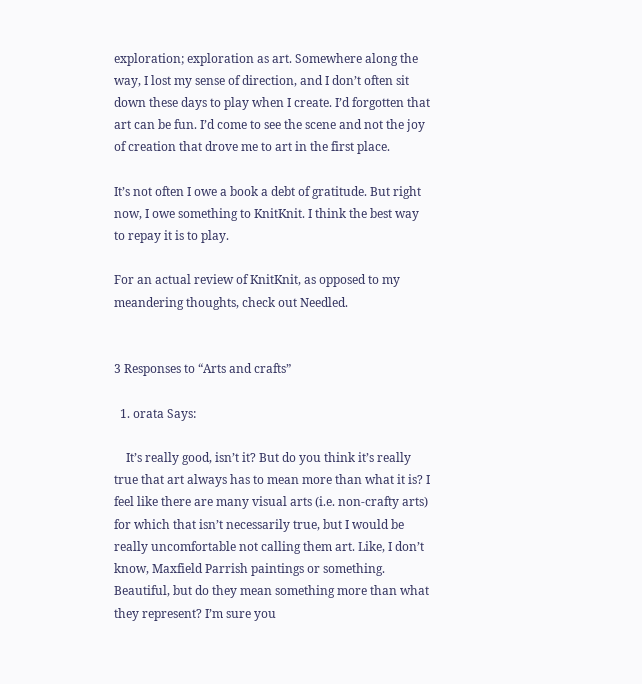exploration; exploration as art. Somewhere along the way, I lost my sense of direction, and I don’t often sit down these days to play when I create. I’d forgotten that art can be fun. I’d come to see the scene and not the joy of creation that drove me to art in the first place.

It’s not often I owe a book a debt of gratitude. But right now, I owe something to KnitKnit. I think the best way to repay it is to play.

For an actual review of KnitKnit, as opposed to my meandering thoughts, check out Needled.


3 Responses to “Arts and crafts”

  1. orata Says:

    It’s really good, isn’t it? But do you think it’s really true that art always has to mean more than what it is? I feel like there are many visual arts (i.e. non-crafty arts) for which that isn’t necessarily true, but I would be really uncomfortable not calling them art. Like, I don’t know, Maxfield Parrish paintings or something. Beautiful, but do they mean something more than what they represent? I’m sure you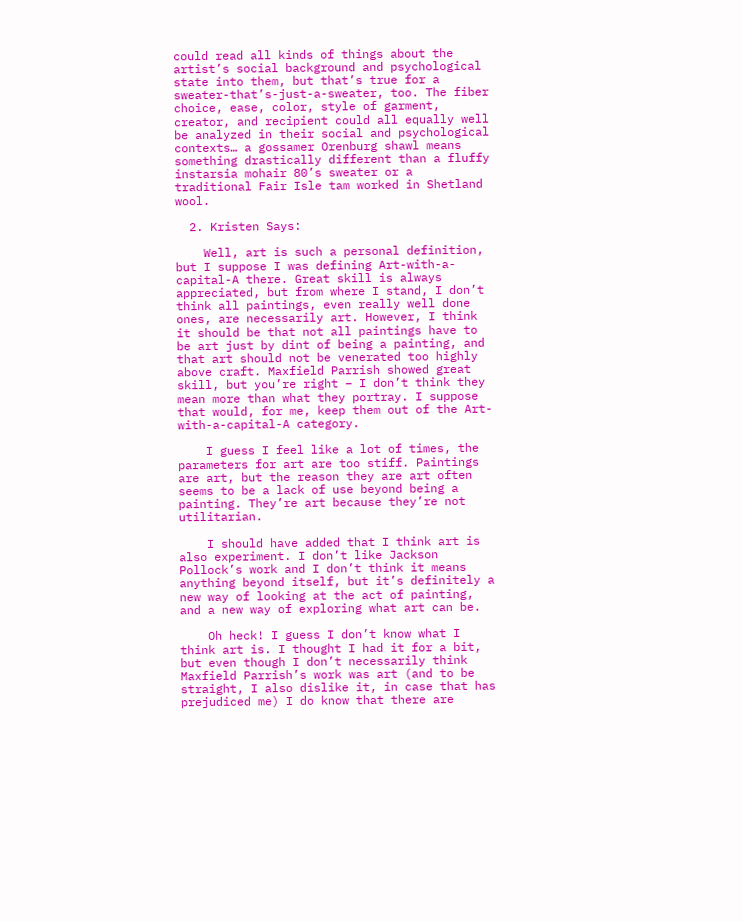could read all kinds of things about the artist’s social background and psychological state into them, but that’s true for a sweater-that’s-just-a-sweater, too. The fiber choice, ease, color, style of garment, creator, and recipient could all equally well be analyzed in their social and psychological contexts… a gossamer Orenburg shawl means something drastically different than a fluffy instarsia mohair 80’s sweater or a traditional Fair Isle tam worked in Shetland wool.

  2. Kristen Says:

    Well, art is such a personal definition, but I suppose I was defining Art-with-a-capital-A there. Great skill is always appreciated, but from where I stand, I don’t think all paintings, even really well done ones, are necessarily art. However, I think it should be that not all paintings have to be art just by dint of being a painting, and that art should not be venerated too highly above craft. Maxfield Parrish showed great skill, but you’re right – I don’t think they mean more than what they portray. I suppose that would, for me, keep them out of the Art-with-a-capital-A category.

    I guess I feel like a lot of times, the parameters for art are too stiff. Paintings are art, but the reason they are art often seems to be a lack of use beyond being a painting. They’re art because they’re not utilitarian.

    I should have added that I think art is also experiment. I don’t like Jackson Pollock’s work and I don’t think it means anything beyond itself, but it’s definitely a new way of looking at the act of painting, and a new way of exploring what art can be.

    Oh heck! I guess I don’t know what I think art is. I thought I had it for a bit, but even though I don’t necessarily think Maxfield Parrish’s work was art (and to be straight, I also dislike it, in case that has prejudiced me) I do know that there are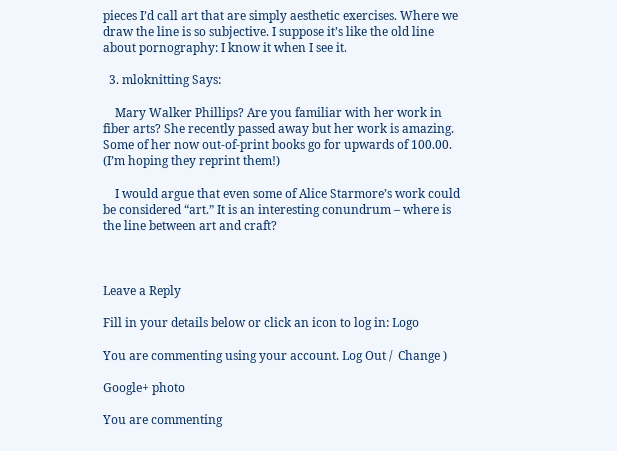pieces I’d call art that are simply aesthetic exercises. Where we draw the line is so subjective. I suppose it’s like the old line about pornography: I know it when I see it.

  3. mloknitting Says:

    Mary Walker Phillips? Are you familiar with her work in fiber arts? She recently passed away but her work is amazing. Some of her now out-of-print books go for upwards of 100.00. (I’m hoping they reprint them!)

    I would argue that even some of Alice Starmore’s work could be considered “art.” It is an interesting conundrum – where is the line between art and craft?



Leave a Reply

Fill in your details below or click an icon to log in: Logo

You are commenting using your account. Log Out /  Change )

Google+ photo

You are commenting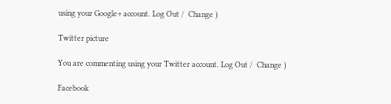using your Google+ account. Log Out /  Change )

Twitter picture

You are commenting using your Twitter account. Log Out /  Change )

Facebook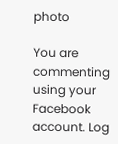photo

You are commenting using your Facebook account. Log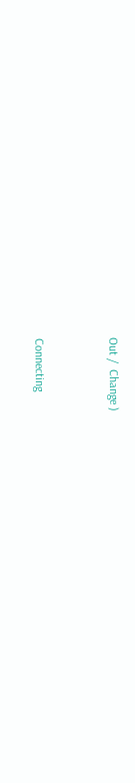Out /  Change )


Connecting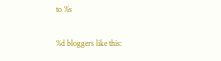to %s

%d bloggers like this: